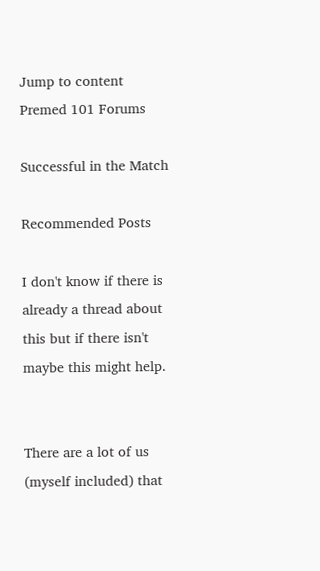Jump to content
Premed 101 Forums

Successful in the Match

Recommended Posts

I don't know if there is already a thread about this but if there isn't maybe this might help.


There are a lot of us (myself included) that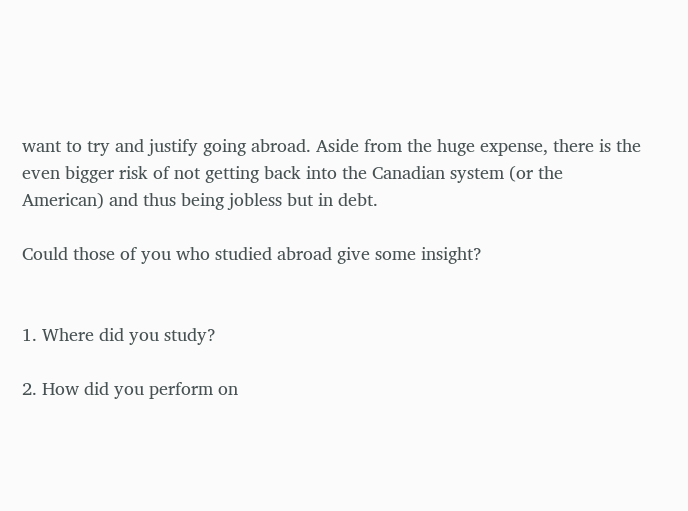want to try and justify going abroad. Aside from the huge expense, there is the even bigger risk of not getting back into the Canadian system (or the American) and thus being jobless but in debt.

Could those of you who studied abroad give some insight?


1. Where did you study?

2. How did you perform on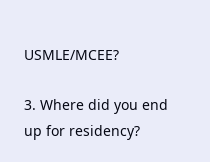USMLE/MCEE?

3. Where did you end up for residency?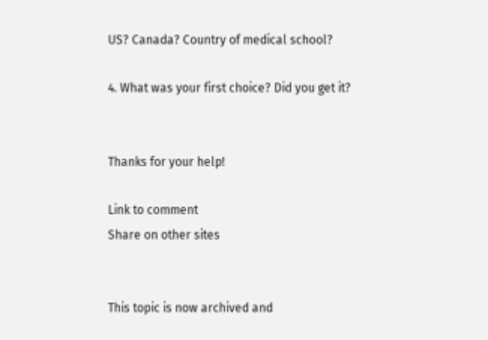US? Canada? Country of medical school?

4. What was your first choice? Did you get it?


Thanks for your help!

Link to comment
Share on other sites


This topic is now archived and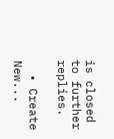is closed to further replies.

  • Create New...